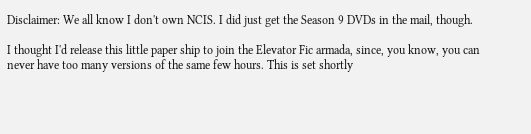Disclaimer: We all know I don't own NCIS. I did just get the Season 9 DVDs in the mail, though.

I thought I'd release this little paper ship to join the Elevator Fic armada, since, you know, you can never have too many versions of the same few hours. This is set shortly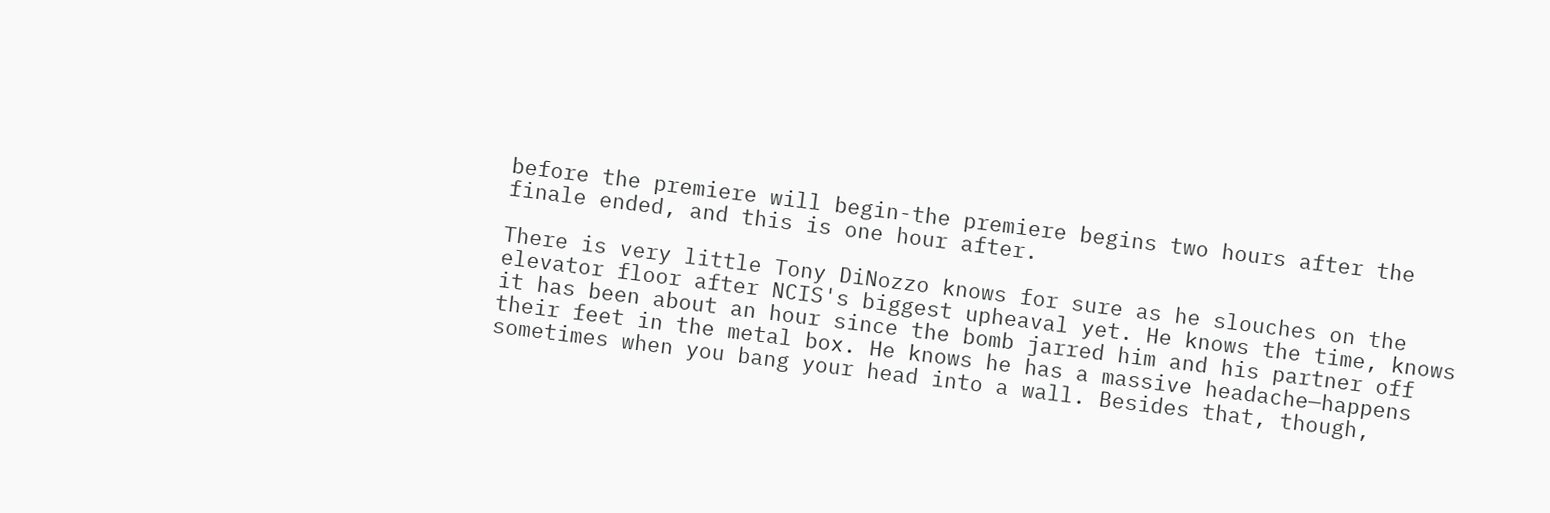before the premiere will begin-the premiere begins two hours after the finale ended, and this is one hour after.

There is very little Tony DiNozzo knows for sure as he slouches on the elevator floor after NCIS's biggest upheaval yet. He knows the time, knows it has been about an hour since the bomb jarred him and his partner off their feet in the metal box. He knows he has a massive headache—happens sometimes when you bang your head into a wall. Besides that, though,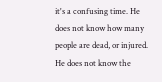it's a confusing time. He does not know how many people are dead, or injured. He does not know the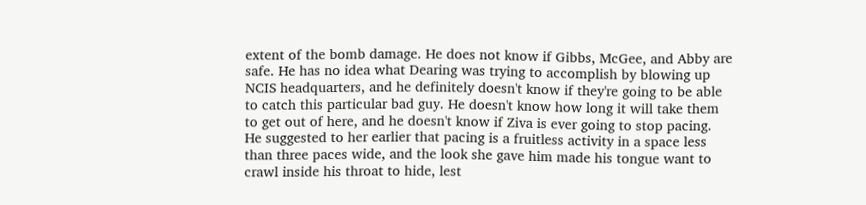extent of the bomb damage. He does not know if Gibbs, McGee, and Abby are safe. He has no idea what Dearing was trying to accomplish by blowing up NCIS headquarters, and he definitely doesn't know if they're going to be able to catch this particular bad guy. He doesn't know how long it will take them to get out of here, and he doesn't know if Ziva is ever going to stop pacing. He suggested to her earlier that pacing is a fruitless activity in a space less than three paces wide, and the look she gave him made his tongue want to crawl inside his throat to hide, lest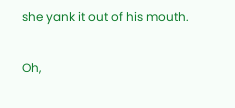she yank it out of his mouth.

Oh,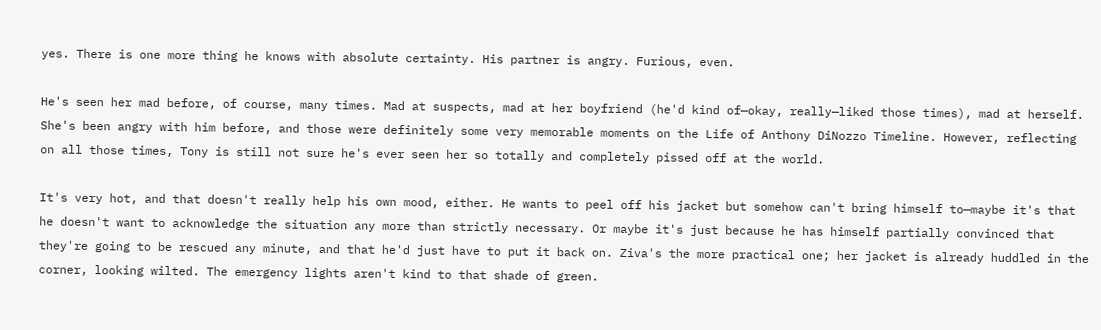yes. There is one more thing he knows with absolute certainty. His partner is angry. Furious, even.

He's seen her mad before, of course, many times. Mad at suspects, mad at her boyfriend (he'd kind of—okay, really—liked those times), mad at herself. She's been angry with him before, and those were definitely some very memorable moments on the Life of Anthony DiNozzo Timeline. However, reflecting on all those times, Tony is still not sure he's ever seen her so totally and completely pissed off at the world.

It's very hot, and that doesn't really help his own mood, either. He wants to peel off his jacket but somehow can't bring himself to—maybe it's that he doesn't want to acknowledge the situation any more than strictly necessary. Or maybe it's just because he has himself partially convinced that they're going to be rescued any minute, and that he'd just have to put it back on. Ziva's the more practical one; her jacket is already huddled in the corner, looking wilted. The emergency lights aren't kind to that shade of green.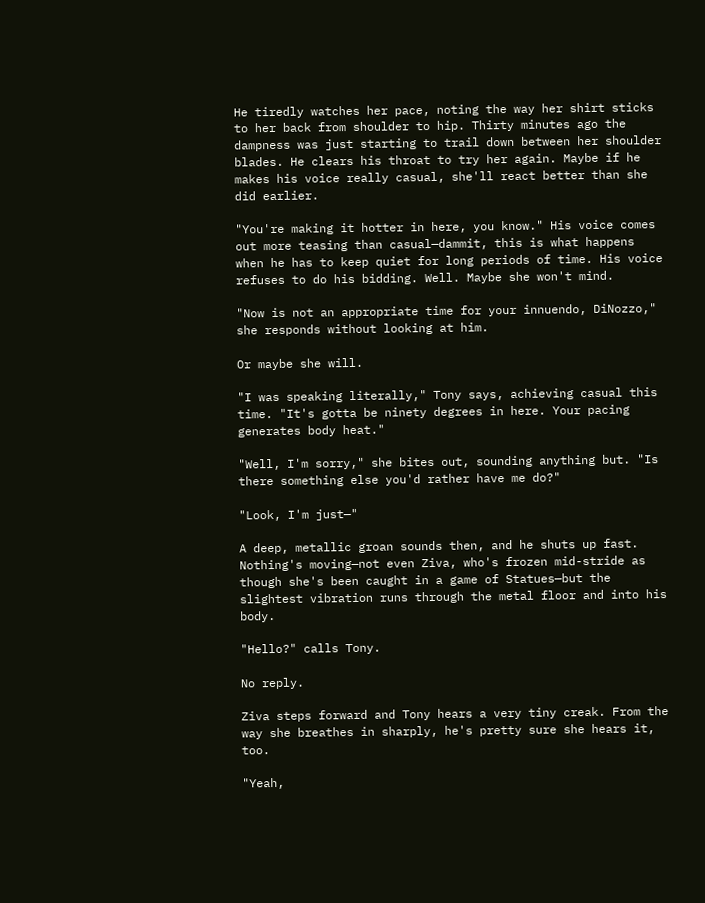He tiredly watches her pace, noting the way her shirt sticks to her back from shoulder to hip. Thirty minutes ago the dampness was just starting to trail down between her shoulder blades. He clears his throat to try her again. Maybe if he makes his voice really casual, she'll react better than she did earlier.

"You're making it hotter in here, you know." His voice comes out more teasing than casual—dammit, this is what happens when he has to keep quiet for long periods of time. His voice refuses to do his bidding. Well. Maybe she won't mind.

"Now is not an appropriate time for your innuendo, DiNozzo," she responds without looking at him.

Or maybe she will.

"I was speaking literally," Tony says, achieving casual this time. "It's gotta be ninety degrees in here. Your pacing generates body heat."

"Well, I'm sorry," she bites out, sounding anything but. "Is there something else you'd rather have me do?"

"Look, I'm just—"

A deep, metallic groan sounds then, and he shuts up fast. Nothing's moving—not even Ziva, who's frozen mid-stride as though she's been caught in a game of Statues—but the slightest vibration runs through the metal floor and into his body.

"Hello?" calls Tony.

No reply.

Ziva steps forward and Tony hears a very tiny creak. From the way she breathes in sharply, he's pretty sure she hears it, too.

"Yeah,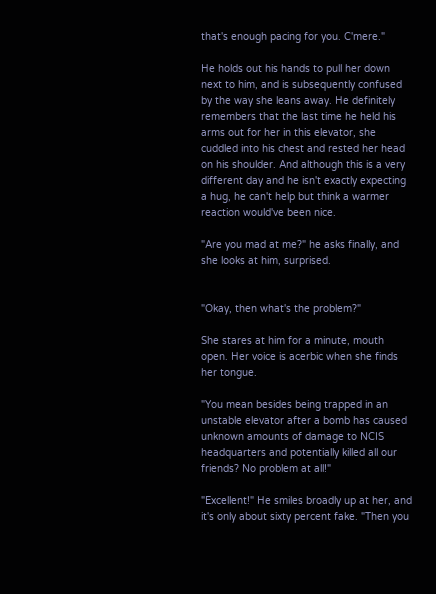that's enough pacing for you. C'mere."

He holds out his hands to pull her down next to him, and is subsequently confused by the way she leans away. He definitely remembers that the last time he held his arms out for her in this elevator, she cuddled into his chest and rested her head on his shoulder. And although this is a very different day and he isn't exactly expecting a hug, he can't help but think a warmer reaction would've been nice.

"Are you mad at me?" he asks finally, and she looks at him, surprised.


"Okay, then what's the problem?"

She stares at him for a minute, mouth open. Her voice is acerbic when she finds her tongue.

"You mean besides being trapped in an unstable elevator after a bomb has caused unknown amounts of damage to NCIS headquarters and potentially killed all our friends? No problem at all!"

"Excellent!" He smiles broadly up at her, and it's only about sixty percent fake. "Then you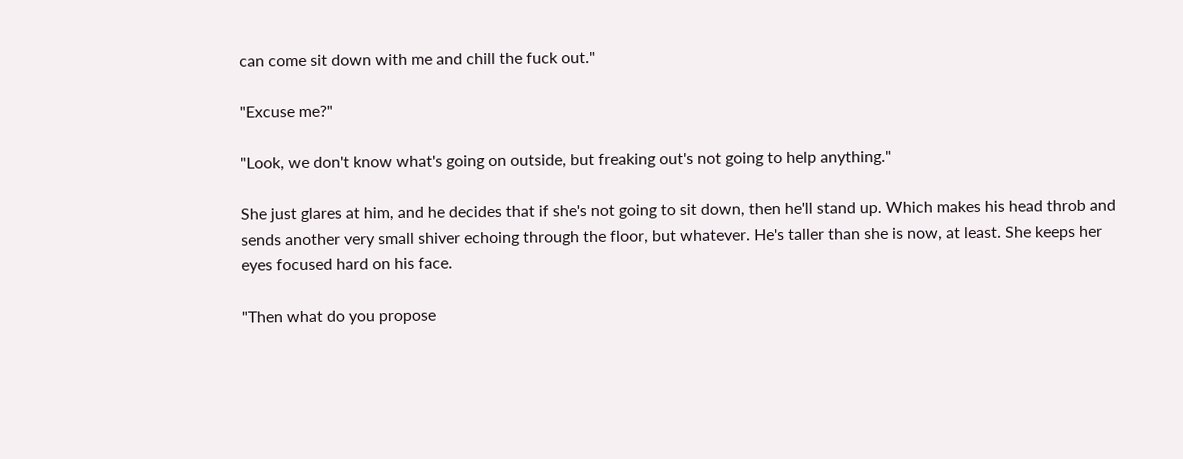can come sit down with me and chill the fuck out."

"Excuse me?"

"Look, we don't know what's going on outside, but freaking out's not going to help anything."

She just glares at him, and he decides that if she's not going to sit down, then he'll stand up. Which makes his head throb and sends another very small shiver echoing through the floor, but whatever. He's taller than she is now, at least. She keeps her eyes focused hard on his face.

"Then what do you propose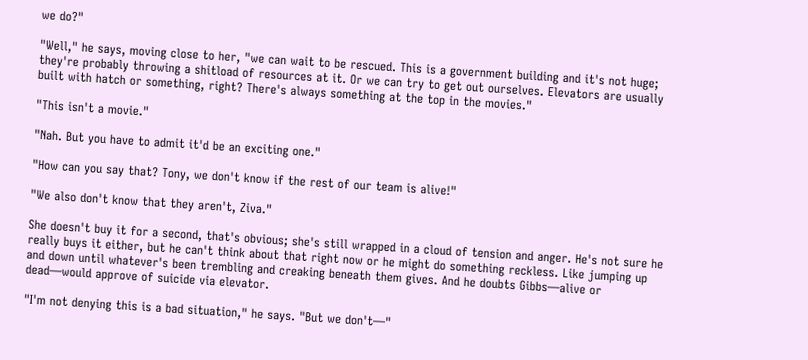we do?"

"Well," he says, moving close to her, "we can wait to be rescued. This is a government building and it's not huge; they're probably throwing a shitload of resources at it. Or we can try to get out ourselves. Elevators are usually built with hatch or something, right? There's always something at the top in the movies."

"This isn't a movie."

"Nah. But you have to admit it'd be an exciting one."

"How can you say that? Tony, we don't know if the rest of our team is alive!"

"We also don't know that they aren't, Ziva."

She doesn't buy it for a second, that's obvious; she's still wrapped in a cloud of tension and anger. He's not sure he really buys it either, but he can't think about that right now or he might do something reckless. Like jumping up and down until whatever's been trembling and creaking beneath them gives. And he doubts Gibbs—alive or dead—would approve of suicide via elevator.

"I'm not denying this is a bad situation," he says. "But we don't—"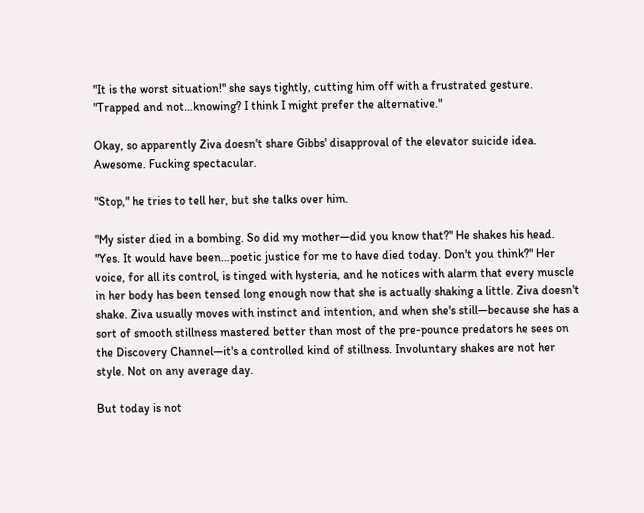"It is the worst situation!" she says tightly, cutting him off with a frustrated gesture. "Trapped and not…knowing? I think I might prefer the alternative."

Okay, so apparently Ziva doesn't share Gibbs' disapproval of the elevator suicide idea. Awesome. Fucking spectacular.

"Stop," he tries to tell her, but she talks over him.

"My sister died in a bombing. So did my mother—did you know that?" He shakes his head. "Yes. It would have been…poetic justice for me to have died today. Don't you think?" Her voice, for all its control, is tinged with hysteria, and he notices with alarm that every muscle in her body has been tensed long enough now that she is actually shaking a little. Ziva doesn't shake. Ziva usually moves with instinct and intention, and when she's still—because she has a sort of smooth stillness mastered better than most of the pre-pounce predators he sees on the Discovery Channel—it's a controlled kind of stillness. Involuntary shakes are not her style. Not on any average day.

But today is not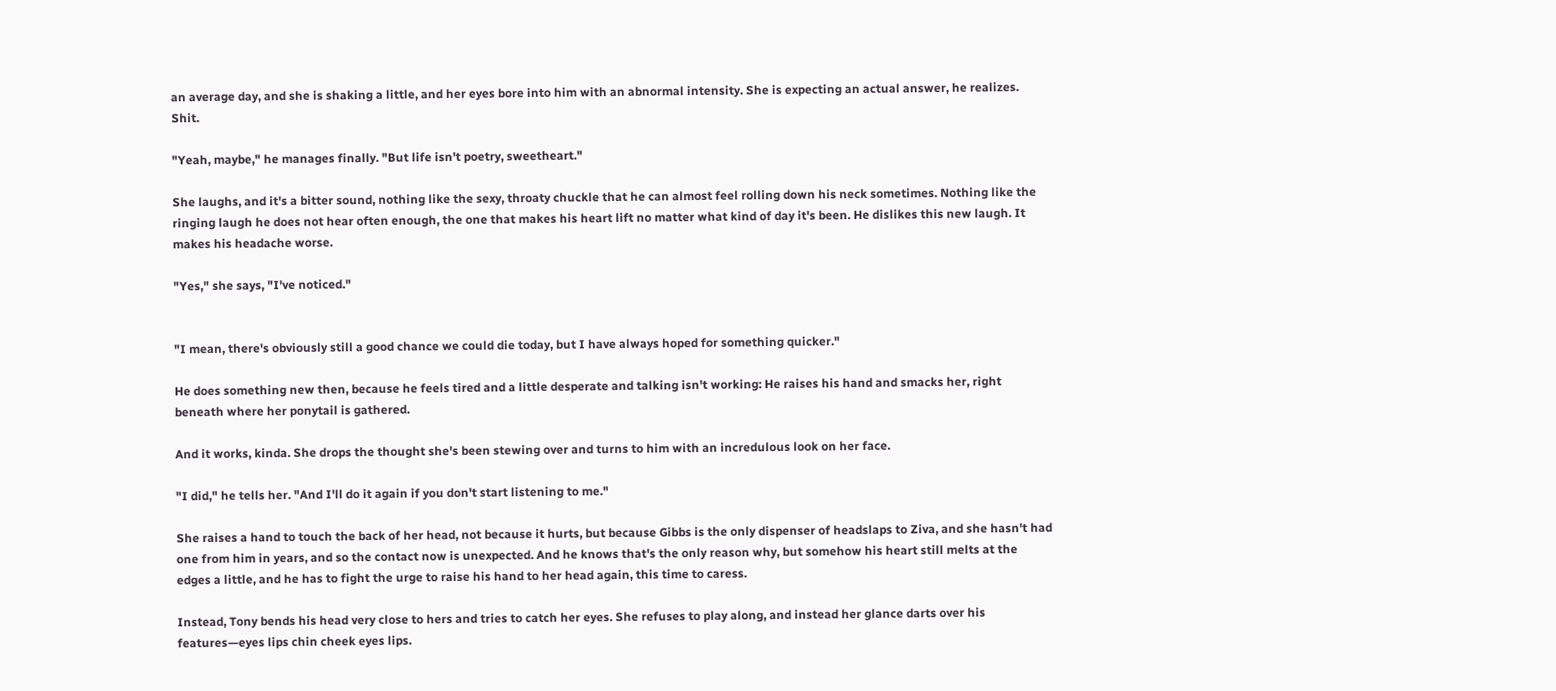an average day, and she is shaking a little, and her eyes bore into him with an abnormal intensity. She is expecting an actual answer, he realizes. Shit.

"Yeah, maybe," he manages finally. "But life isn't poetry, sweetheart."

She laughs, and it's a bitter sound, nothing like the sexy, throaty chuckle that he can almost feel rolling down his neck sometimes. Nothing like the ringing laugh he does not hear often enough, the one that makes his heart lift no matter what kind of day it's been. He dislikes this new laugh. It makes his headache worse.

"Yes," she says, "I've noticed."


"I mean, there's obviously still a good chance we could die today, but I have always hoped for something quicker."

He does something new then, because he feels tired and a little desperate and talking isn't working: He raises his hand and smacks her, right beneath where her ponytail is gathered.

And it works, kinda. She drops the thought she's been stewing over and turns to him with an incredulous look on her face.

"I did," he tells her. "And I'll do it again if you don't start listening to me."

She raises a hand to touch the back of her head, not because it hurts, but because Gibbs is the only dispenser of headslaps to Ziva, and she hasn't had one from him in years, and so the contact now is unexpected. And he knows that's the only reason why, but somehow his heart still melts at the edges a little, and he has to fight the urge to raise his hand to her head again, this time to caress.

Instead, Tony bends his head very close to hers and tries to catch her eyes. She refuses to play along, and instead her glance darts over his features—eyes lips chin cheek eyes lips.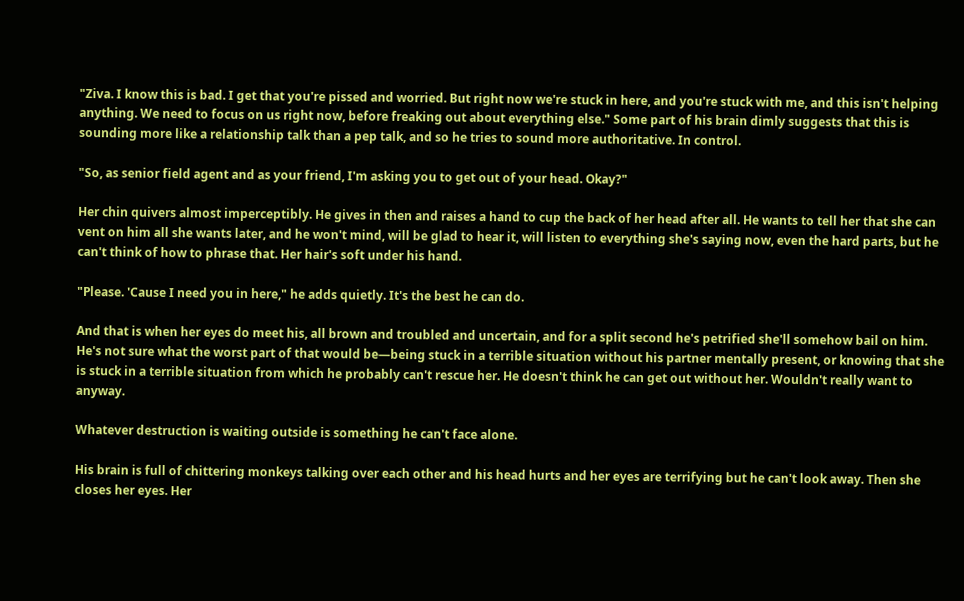"Ziva. I know this is bad. I get that you're pissed and worried. But right now we're stuck in here, and you're stuck with me, and this isn't helping anything. We need to focus on us right now, before freaking out about everything else." Some part of his brain dimly suggests that this is sounding more like a relationship talk than a pep talk, and so he tries to sound more authoritative. In control.

"So, as senior field agent and as your friend, I'm asking you to get out of your head. Okay?"

Her chin quivers almost imperceptibly. He gives in then and raises a hand to cup the back of her head after all. He wants to tell her that she can vent on him all she wants later, and he won't mind, will be glad to hear it, will listen to everything she's saying now, even the hard parts, but he can't think of how to phrase that. Her hair's soft under his hand.

"Please. 'Cause I need you in here," he adds quietly. It's the best he can do.

And that is when her eyes do meet his, all brown and troubled and uncertain, and for a split second he's petrified she'll somehow bail on him. He's not sure what the worst part of that would be—being stuck in a terrible situation without his partner mentally present, or knowing that she is stuck in a terrible situation from which he probably can't rescue her. He doesn't think he can get out without her. Wouldn't really want to anyway.

Whatever destruction is waiting outside is something he can't face alone.

His brain is full of chittering monkeys talking over each other and his head hurts and her eyes are terrifying but he can't look away. Then she closes her eyes. Her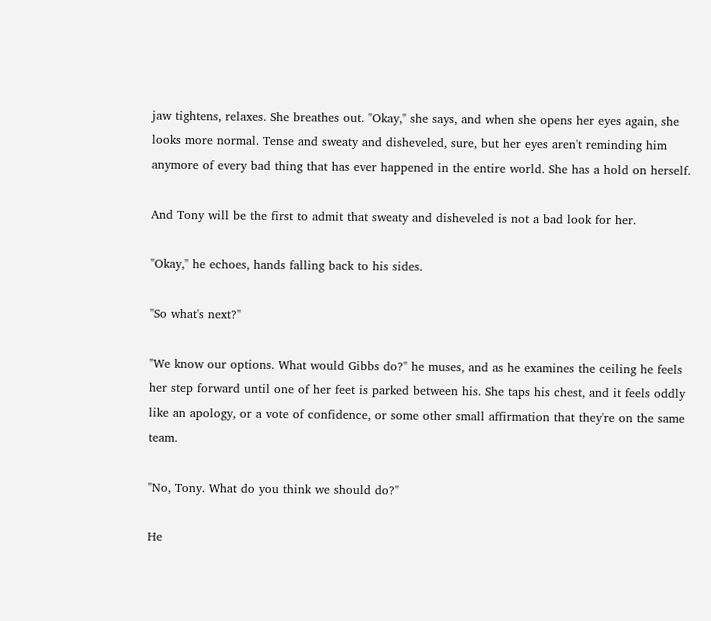jaw tightens, relaxes. She breathes out. "Okay," she says, and when she opens her eyes again, she looks more normal. Tense and sweaty and disheveled, sure, but her eyes aren't reminding him anymore of every bad thing that has ever happened in the entire world. She has a hold on herself.

And Tony will be the first to admit that sweaty and disheveled is not a bad look for her.

"Okay," he echoes, hands falling back to his sides.

"So what's next?"

"We know our options. What would Gibbs do?" he muses, and as he examines the ceiling he feels her step forward until one of her feet is parked between his. She taps his chest, and it feels oddly like an apology, or a vote of confidence, or some other small affirmation that they're on the same team.

"No, Tony. What do you think we should do?"

He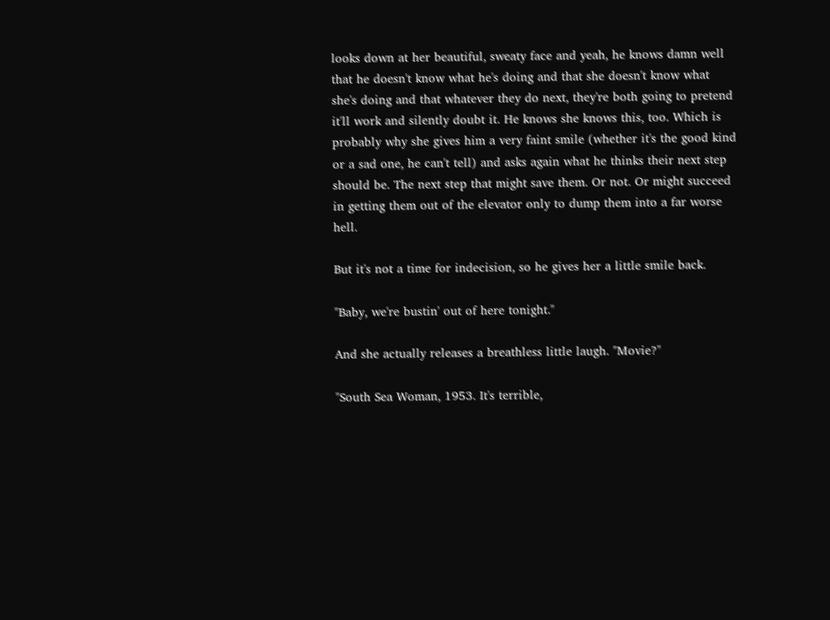looks down at her beautiful, sweaty face and yeah, he knows damn well that he doesn't know what he's doing and that she doesn't know what she's doing and that whatever they do next, they're both going to pretend it'll work and silently doubt it. He knows she knows this, too. Which is probably why she gives him a very faint smile (whether it's the good kind or a sad one, he can't tell) and asks again what he thinks their next step should be. The next step that might save them. Or not. Or might succeed in getting them out of the elevator only to dump them into a far worse hell.

But it's not a time for indecision, so he gives her a little smile back.

"Baby, we're bustin' out of here tonight."

And she actually releases a breathless little laugh. "Movie?"

"South Sea Woman, 1953. It's terrible,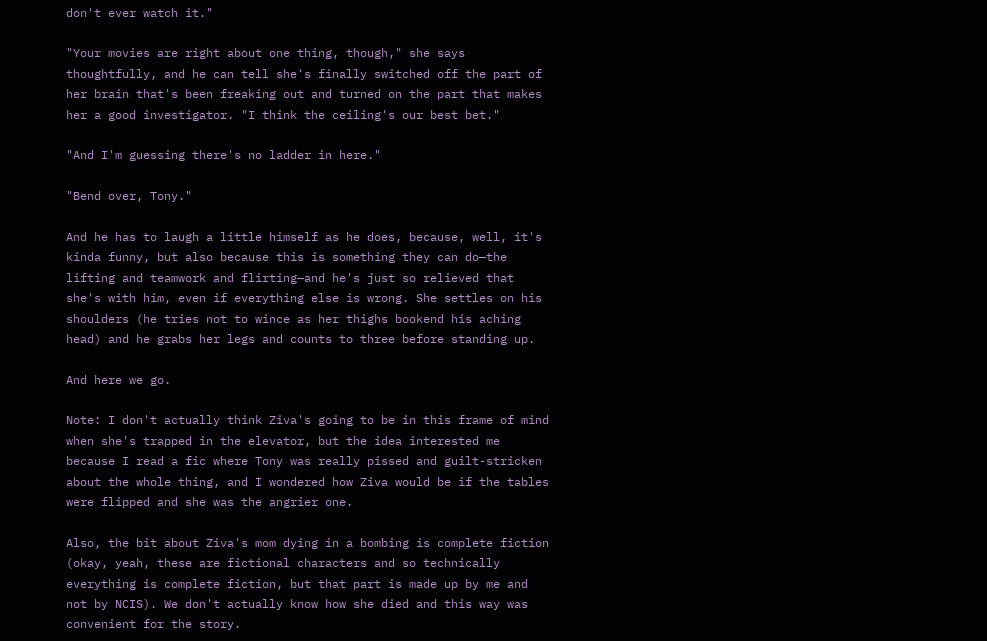don't ever watch it."

"Your movies are right about one thing, though," she says thoughtfully, and he can tell she's finally switched off the part of her brain that's been freaking out and turned on the part that makes her a good investigator. "I think the ceiling's our best bet."

"And I'm guessing there's no ladder in here."

"Bend over, Tony."

And he has to laugh a little himself as he does, because, well, it's kinda funny, but also because this is something they can do—the lifting and teamwork and flirting—and he's just so relieved that she's with him, even if everything else is wrong. She settles on his shoulders (he tries not to wince as her thighs bookend his aching head) and he grabs her legs and counts to three before standing up.

And here we go.

Note: I don't actually think Ziva's going to be in this frame of mind when she's trapped in the elevator, but the idea interested me because I read a fic where Tony was really pissed and guilt-stricken about the whole thing, and I wondered how Ziva would be if the tables were flipped and she was the angrier one.

Also, the bit about Ziva's mom dying in a bombing is complete fiction (okay, yeah, these are fictional characters and so technically everything is complete fiction, but that part is made up by me and not by NCIS). We don't actually know how she died and this way was convenient for the story.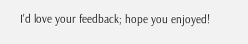I'd love your feedback; hope you enjoyed!